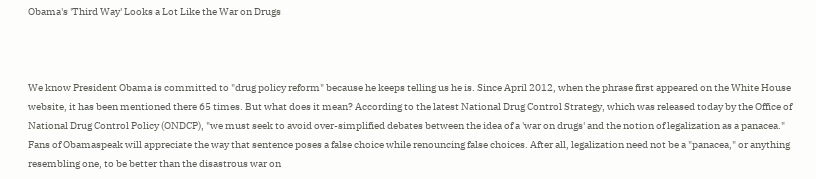Obama's 'Third Way' Looks a Lot Like the War on Drugs



We know President Obama is committed to "drug policy reform" because he keeps telling us he is. Since April 2012, when the phrase first appeared on the White House website, it has been mentioned there 65 times. But what does it mean? According to the latest National Drug Control Strategy, which was released today by the Office of National Drug Control Policy (ONDCP), "we must seek to avoid over-simplified debates between the idea of a 'war on drugs' and the notion of legalization as a panacea." Fans of Obamaspeak will appreciate the way that sentence poses a false choice while renouncing false choices. After all, legalization need not be a "panacea," or anything resembling one, to be better than the disastrous war on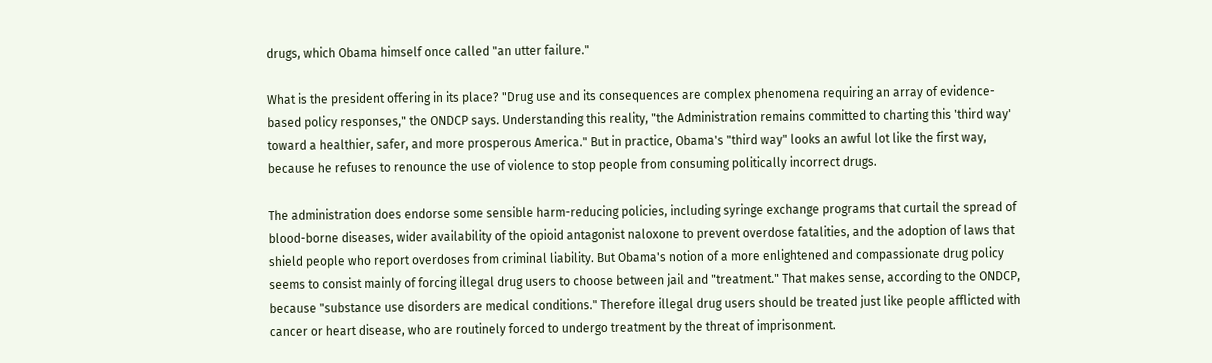drugs, which Obama himself once called "an utter failure."

What is the president offering in its place? "Drug use and its consequences are complex phenomena requiring an array of evidence-based policy responses," the ONDCP says. Understanding this reality, "the Administration remains committed to charting this 'third way' toward a healthier, safer, and more prosperous America." But in practice, Obama's "third way" looks an awful lot like the first way, because he refuses to renounce the use of violence to stop people from consuming politically incorrect drugs.

The administration does endorse some sensible harm-reducing policies, including syringe exchange programs that curtail the spread of blood-borne diseases, wider availability of the opioid antagonist naloxone to prevent overdose fatalities, and the adoption of laws that shield people who report overdoses from criminal liability. But Obama's notion of a more enlightened and compassionate drug policy seems to consist mainly of forcing illegal drug users to choose between jail and "treatment." That makes sense, according to the ONDCP, because "substance use disorders are medical conditions." Therefore illegal drug users should be treated just like people afflicted with cancer or heart disease, who are routinely forced to undergo treatment by the threat of imprisonment.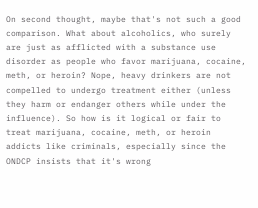On second thought, maybe that's not such a good comparison. What about alcoholics, who surely are just as afflicted with a substance use disorder as people who favor marijuana, cocaine, meth, or heroin? Nope, heavy drinkers are not compelled to undergo treatment either (unless they harm or endanger others while under the influence). So how is it logical or fair to treat marijuana, cocaine, meth, or heroin addicts like criminals, especially since the ONDCP insists that it's wrong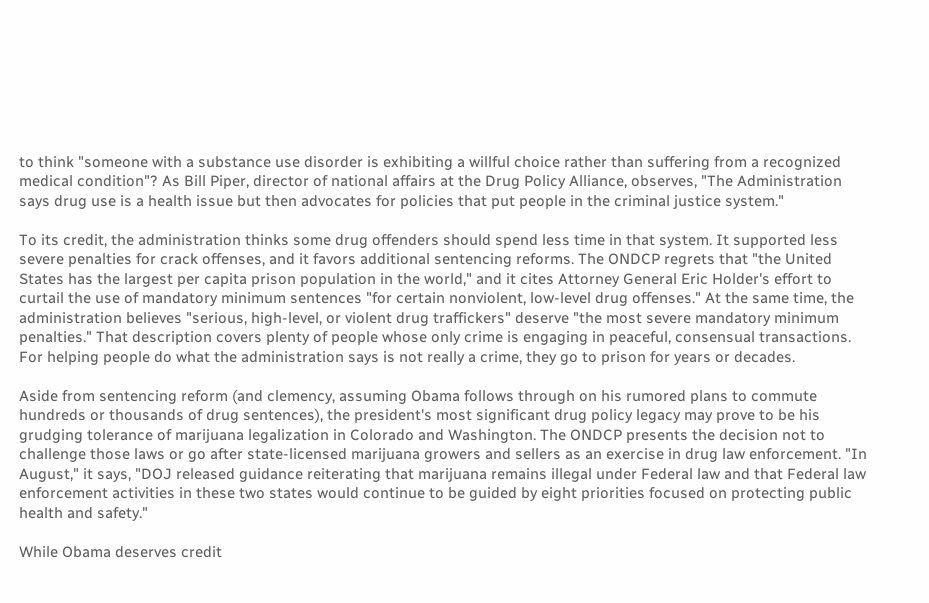to think "someone with a substance use disorder is exhibiting a willful choice rather than suffering from a recognized medical condition"? As Bill Piper, director of national affairs at the Drug Policy Alliance, observes, "The Administration says drug use is a health issue but then advocates for policies that put people in the criminal justice system."

To its credit, the administration thinks some drug offenders should spend less time in that system. It supported less severe penalties for crack offenses, and it favors additional sentencing reforms. The ONDCP regrets that "the United States has the largest per capita prison population in the world," and it cites Attorney General Eric Holder's effort to curtail the use of mandatory minimum sentences "for certain nonviolent, low-level drug offenses." At the same time, the administration believes "serious, high-level, or violent drug traffickers" deserve "the most severe mandatory minimum penalties." That description covers plenty of people whose only crime is engaging in peaceful, consensual transactions. For helping people do what the administration says is not really a crime, they go to prison for years or decades.

Aside from sentencing reform (and clemency, assuming Obama follows through on his rumored plans to commute hundreds or thousands of drug sentences), the president's most significant drug policy legacy may prove to be his grudging tolerance of marijuana legalization in Colorado and Washington. The ONDCP presents the decision not to challenge those laws or go after state-licensed marijuana growers and sellers as an exercise in drug law enforcement. "In August," it says, "DOJ released guidance reiterating that marijuana remains illegal under Federal law and that Federal law enforcement activities in these two states would continue to be guided by eight priorities focused on protecting public health and safety."

While Obama deserves credit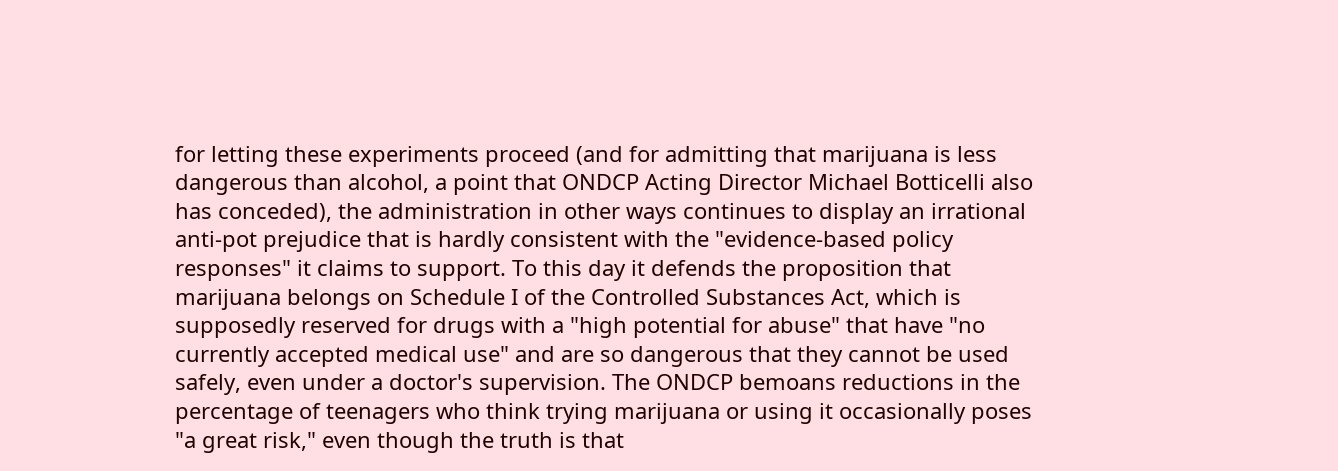for letting these experiments proceed (and for admitting that marijuana is less dangerous than alcohol, a point that ONDCP Acting Director Michael Botticelli also has conceded), the administration in other ways continues to display an irrational anti-pot prejudice that is hardly consistent with the "evidence-based policy responses" it claims to support. To this day it defends the proposition that marijuana belongs on Schedule I of the Controlled Substances Act, which is supposedly reserved for drugs with a "high potential for abuse" that have "no currently accepted medical use" and are so dangerous that they cannot be used safely, even under a doctor's supervision. The ONDCP bemoans reductions in the percentage of teenagers who think trying marijuana or using it occasionally poses "a great risk," even though the truth is that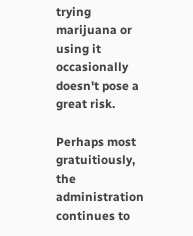trying marijuana or using it occasionally doesn't pose a great risk.

Perhaps most gratuitiously, the administration continues to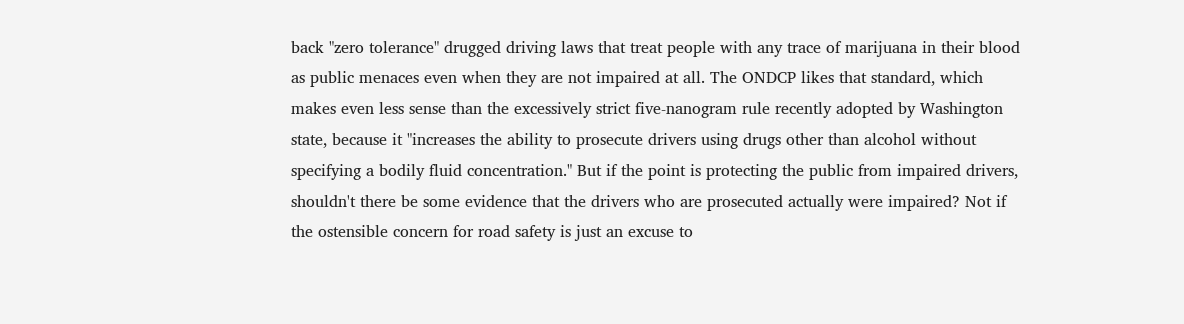back "zero tolerance" drugged driving laws that treat people with any trace of marijuana in their blood as public menaces even when they are not impaired at all. The ONDCP likes that standard, which makes even less sense than the excessively strict five-nanogram rule recently adopted by Washington state, because it "increases the ability to prosecute drivers using drugs other than alcohol without specifying a bodily fluid concentration." But if the point is protecting the public from impaired drivers, shouldn't there be some evidence that the drivers who are prosecuted actually were impaired? Not if the ostensible concern for road safety is just an excuse to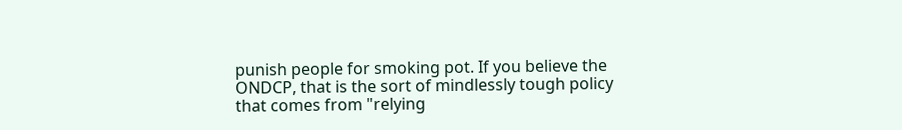punish people for smoking pot. If you believe the ONDCP, that is the sort of mindlessly tough policy that comes from "relying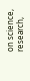on science, research,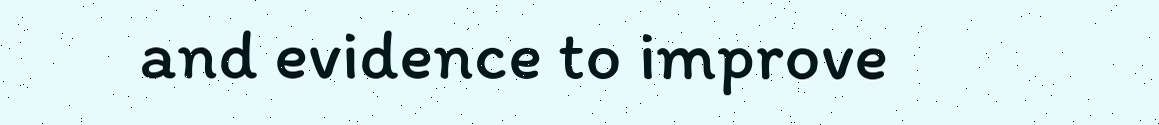and evidence to improve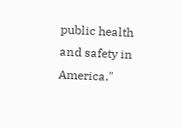public health and safety in America."